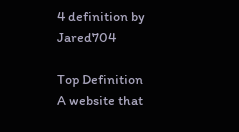4 definition by Jared704

Top Definition
A website that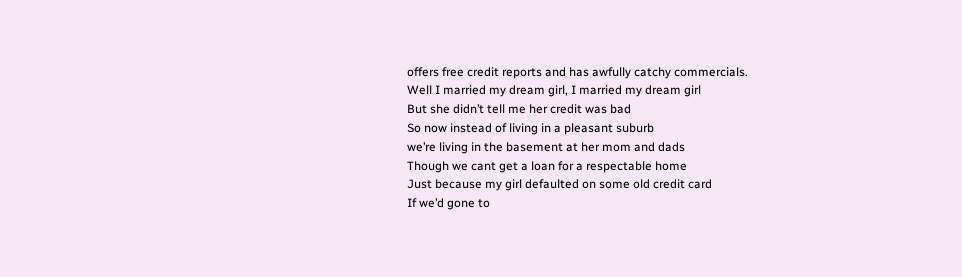offers free credit reports and has awfully catchy commercials.
Well I married my dream girl, I married my dream girl
But she didn’t tell me her credit was bad
So now instead of living in a pleasant suburb
we’re living in the basement at her mom and dads
Though we cant get a loan for a respectable home
Just because my girl defaulted on some old credit card
If we’d gone to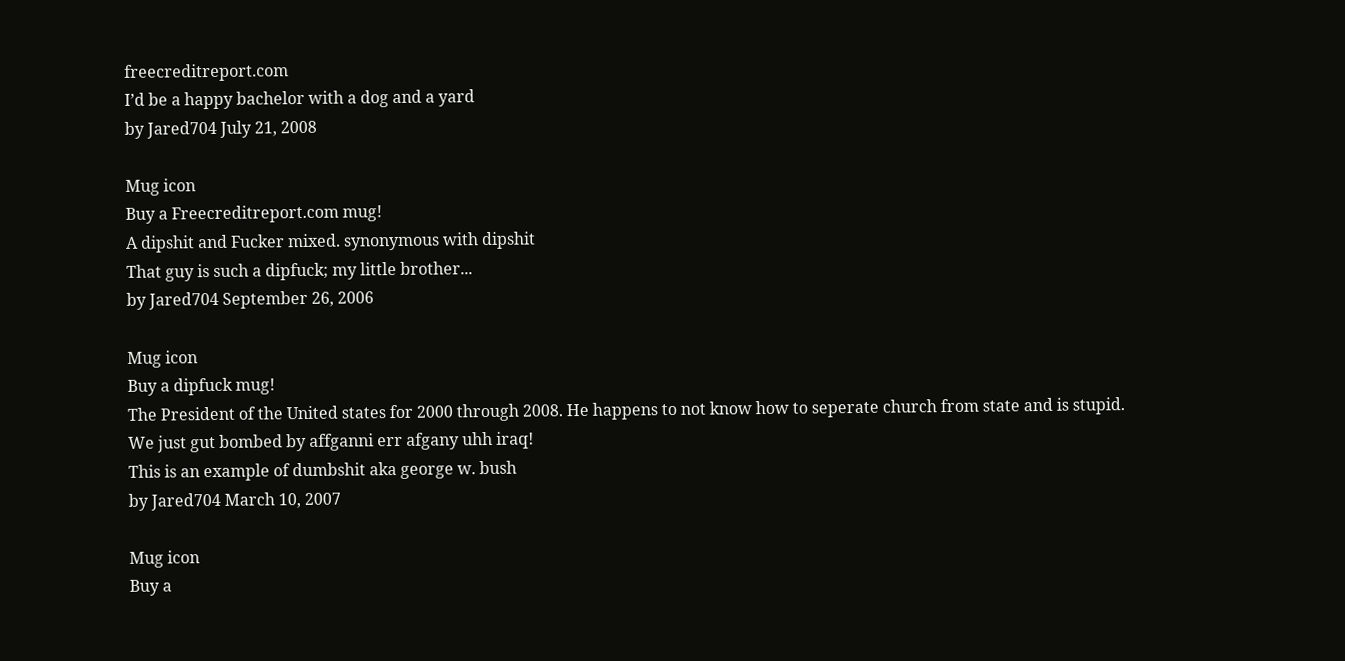freecreditreport.com
I’d be a happy bachelor with a dog and a yard
by Jared704 July 21, 2008

Mug icon
Buy a Freecreditreport.com mug!
A dipshit and Fucker mixed. synonymous with dipshit
That guy is such a dipfuck; my little brother...
by Jared704 September 26, 2006

Mug icon
Buy a dipfuck mug!
The President of the United states for 2000 through 2008. He happens to not know how to seperate church from state and is stupid.
We just gut bombed by affganni err afgany uhh iraq!
This is an example of dumbshit aka george w. bush
by Jared704 March 10, 2007

Mug icon
Buy a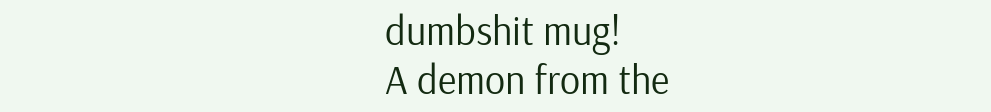dumbshit mug!
A demon from the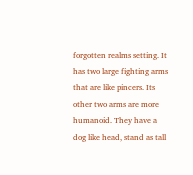forgotten realms setting. It has two large fighting arms that are like pincers. Its other two arms are more humanoid. They have a dog like head, stand as tall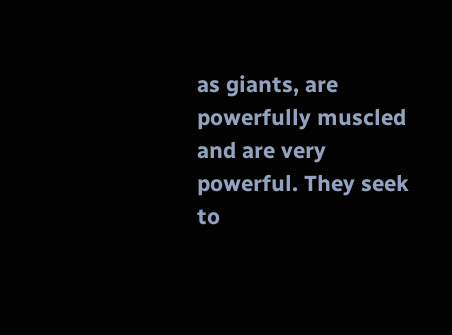as giants, are powerfully muscled and are very powerful. They seek to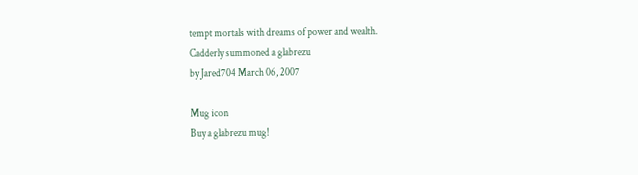tempt mortals with dreams of power and wealth.
Cadderly summoned a glabrezu
by Jared704 March 06, 2007

Mug icon
Buy a glabrezu mug!